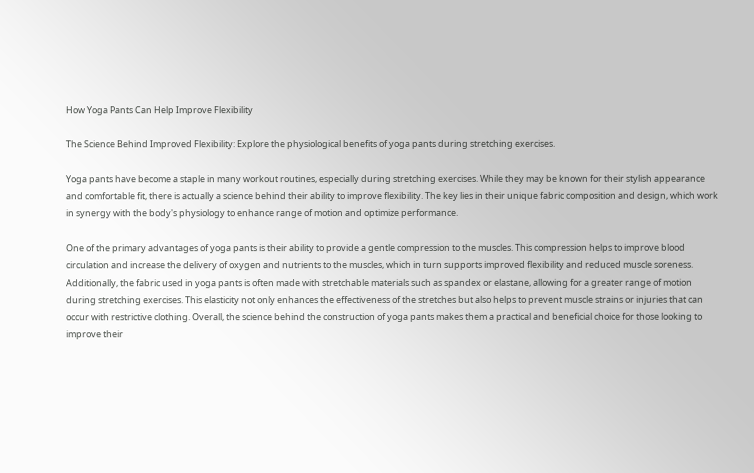How Yoga Pants Can Help Improve Flexibility

The Science Behind Improved Flexibility: Explore the physiological benefits of yoga pants during stretching exercises.

Yoga pants have become a staple in many workout routines, especially during stretching exercises. While they may be known for their stylish appearance and comfortable fit, there is actually a science behind their ability to improve flexibility. The key lies in their unique fabric composition and design, which work in synergy with the body's physiology to enhance range of motion and optimize performance.

One of the primary advantages of yoga pants is their ability to provide a gentle compression to the muscles. This compression helps to improve blood circulation and increase the delivery of oxygen and nutrients to the muscles, which in turn supports improved flexibility and reduced muscle soreness. Additionally, the fabric used in yoga pants is often made with stretchable materials such as spandex or elastane, allowing for a greater range of motion during stretching exercises. This elasticity not only enhances the effectiveness of the stretches but also helps to prevent muscle strains or injuries that can occur with restrictive clothing. Overall, the science behind the construction of yoga pants makes them a practical and beneficial choice for those looking to improve their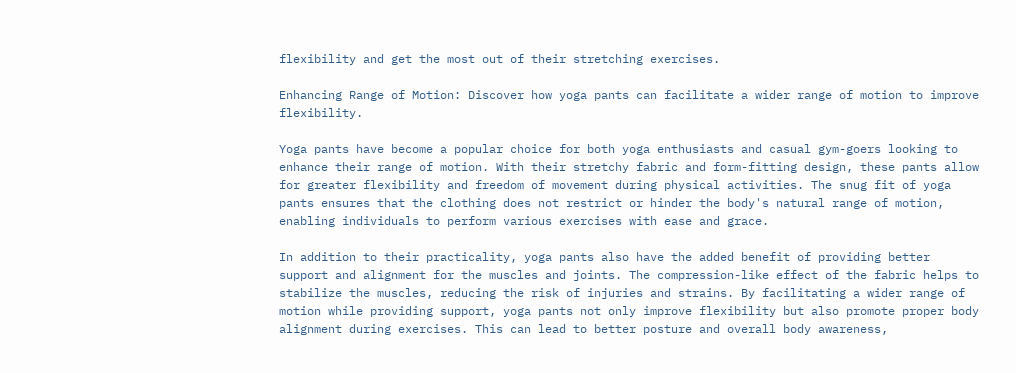flexibility and get the most out of their stretching exercises.

Enhancing Range of Motion: Discover how yoga pants can facilitate a wider range of motion to improve flexibility.

Yoga pants have become a popular choice for both yoga enthusiasts and casual gym-goers looking to enhance their range of motion. With their stretchy fabric and form-fitting design, these pants allow for greater flexibility and freedom of movement during physical activities. The snug fit of yoga pants ensures that the clothing does not restrict or hinder the body's natural range of motion, enabling individuals to perform various exercises with ease and grace.

In addition to their practicality, yoga pants also have the added benefit of providing better support and alignment for the muscles and joints. The compression-like effect of the fabric helps to stabilize the muscles, reducing the risk of injuries and strains. By facilitating a wider range of motion while providing support, yoga pants not only improve flexibility but also promote proper body alignment during exercises. This can lead to better posture and overall body awareness,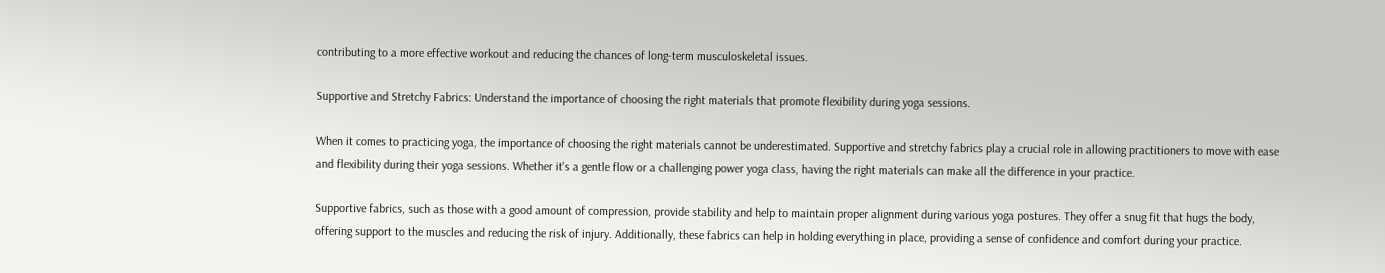contributing to a more effective workout and reducing the chances of long-term musculoskeletal issues.

Supportive and Stretchy Fabrics: Understand the importance of choosing the right materials that promote flexibility during yoga sessions.

When it comes to practicing yoga, the importance of choosing the right materials cannot be underestimated. Supportive and stretchy fabrics play a crucial role in allowing practitioners to move with ease and flexibility during their yoga sessions. Whether it's a gentle flow or a challenging power yoga class, having the right materials can make all the difference in your practice.

Supportive fabrics, such as those with a good amount of compression, provide stability and help to maintain proper alignment during various yoga postures. They offer a snug fit that hugs the body, offering support to the muscles and reducing the risk of injury. Additionally, these fabrics can help in holding everything in place, providing a sense of confidence and comfort during your practice.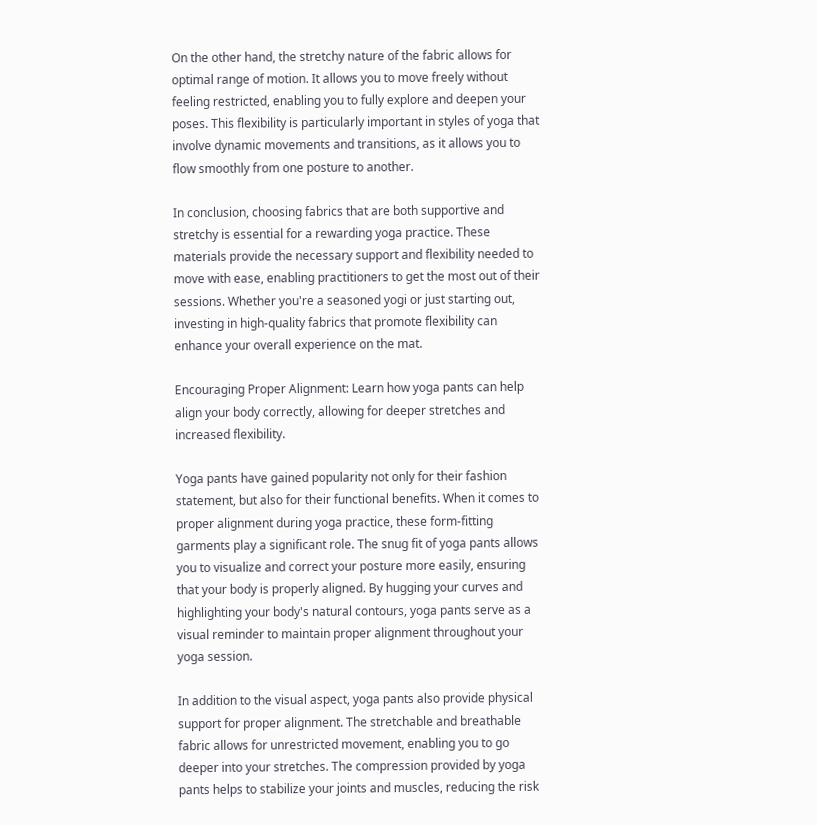On the other hand, the stretchy nature of the fabric allows for optimal range of motion. It allows you to move freely without feeling restricted, enabling you to fully explore and deepen your poses. This flexibility is particularly important in styles of yoga that involve dynamic movements and transitions, as it allows you to flow smoothly from one posture to another.

In conclusion, choosing fabrics that are both supportive and stretchy is essential for a rewarding yoga practice. These materials provide the necessary support and flexibility needed to move with ease, enabling practitioners to get the most out of their sessions. Whether you're a seasoned yogi or just starting out, investing in high-quality fabrics that promote flexibility can enhance your overall experience on the mat.

Encouraging Proper Alignment: Learn how yoga pants can help align your body correctly, allowing for deeper stretches and increased flexibility.

Yoga pants have gained popularity not only for their fashion statement, but also for their functional benefits. When it comes to proper alignment during yoga practice, these form-fitting garments play a significant role. The snug fit of yoga pants allows you to visualize and correct your posture more easily, ensuring that your body is properly aligned. By hugging your curves and highlighting your body's natural contours, yoga pants serve as a visual reminder to maintain proper alignment throughout your yoga session.

In addition to the visual aspect, yoga pants also provide physical support for proper alignment. The stretchable and breathable fabric allows for unrestricted movement, enabling you to go deeper into your stretches. The compression provided by yoga pants helps to stabilize your joints and muscles, reducing the risk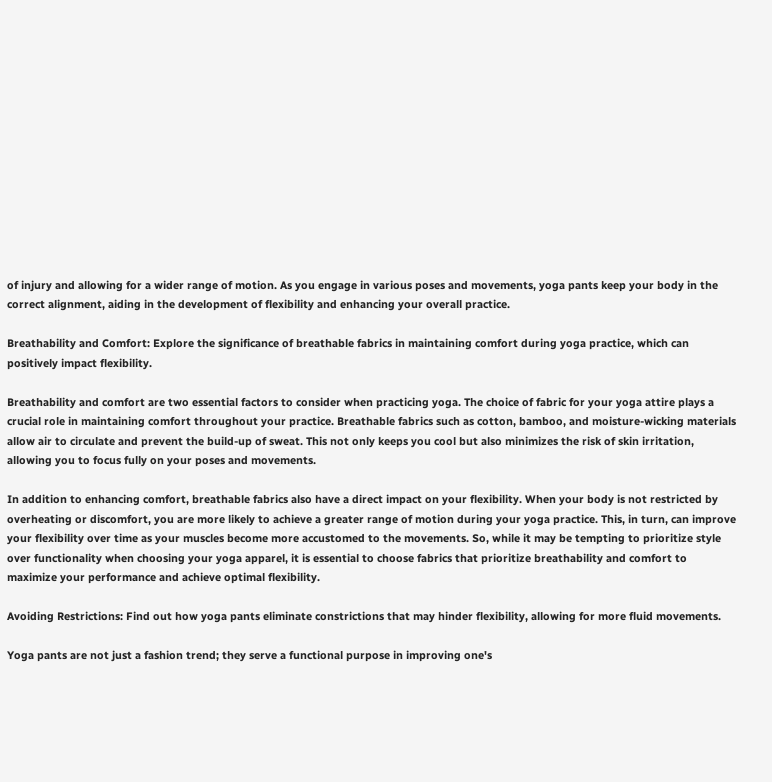of injury and allowing for a wider range of motion. As you engage in various poses and movements, yoga pants keep your body in the correct alignment, aiding in the development of flexibility and enhancing your overall practice.

Breathability and Comfort: Explore the significance of breathable fabrics in maintaining comfort during yoga practice, which can positively impact flexibility.

Breathability and comfort are two essential factors to consider when practicing yoga. The choice of fabric for your yoga attire plays a crucial role in maintaining comfort throughout your practice. Breathable fabrics such as cotton, bamboo, and moisture-wicking materials allow air to circulate and prevent the build-up of sweat. This not only keeps you cool but also minimizes the risk of skin irritation, allowing you to focus fully on your poses and movements.

In addition to enhancing comfort, breathable fabrics also have a direct impact on your flexibility. When your body is not restricted by overheating or discomfort, you are more likely to achieve a greater range of motion during your yoga practice. This, in turn, can improve your flexibility over time as your muscles become more accustomed to the movements. So, while it may be tempting to prioritize style over functionality when choosing your yoga apparel, it is essential to choose fabrics that prioritize breathability and comfort to maximize your performance and achieve optimal flexibility.

Avoiding Restrictions: Find out how yoga pants eliminate constrictions that may hinder flexibility, allowing for more fluid movements.

Yoga pants are not just a fashion trend; they serve a functional purpose in improving one's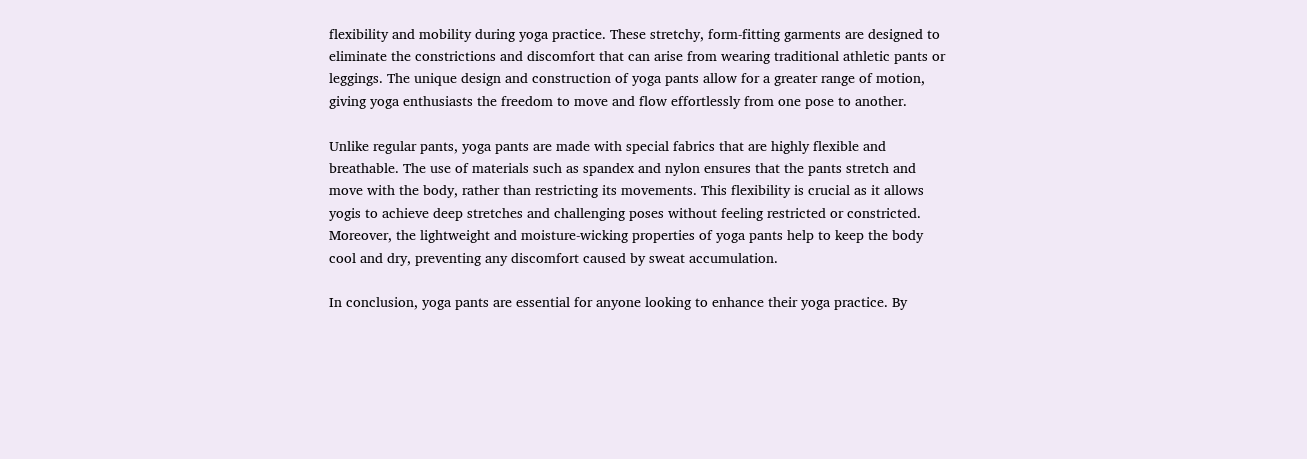flexibility and mobility during yoga practice. These stretchy, form-fitting garments are designed to eliminate the constrictions and discomfort that can arise from wearing traditional athletic pants or leggings. The unique design and construction of yoga pants allow for a greater range of motion, giving yoga enthusiasts the freedom to move and flow effortlessly from one pose to another.

Unlike regular pants, yoga pants are made with special fabrics that are highly flexible and breathable. The use of materials such as spandex and nylon ensures that the pants stretch and move with the body, rather than restricting its movements. This flexibility is crucial as it allows yogis to achieve deep stretches and challenging poses without feeling restricted or constricted. Moreover, the lightweight and moisture-wicking properties of yoga pants help to keep the body cool and dry, preventing any discomfort caused by sweat accumulation.

In conclusion, yoga pants are essential for anyone looking to enhance their yoga practice. By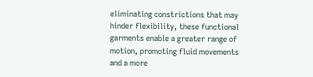eliminating constrictions that may hinder flexibility, these functional garments enable a greater range of motion, promoting fluid movements and a more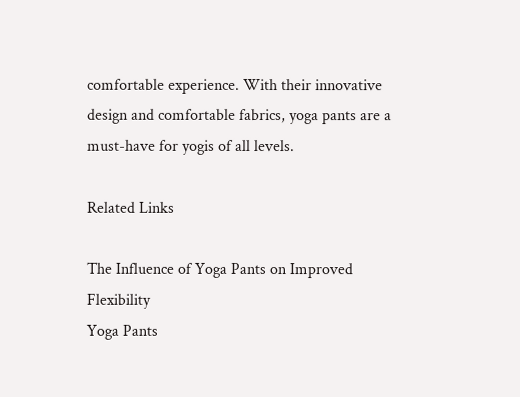comfortable experience. With their innovative design and comfortable fabrics, yoga pants are a must-have for yogis of all levels.

Related Links

The Influence of Yoga Pants on Improved Flexibility
Yoga Pants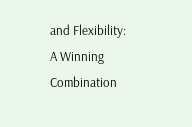and Flexibility: A Winning Combination